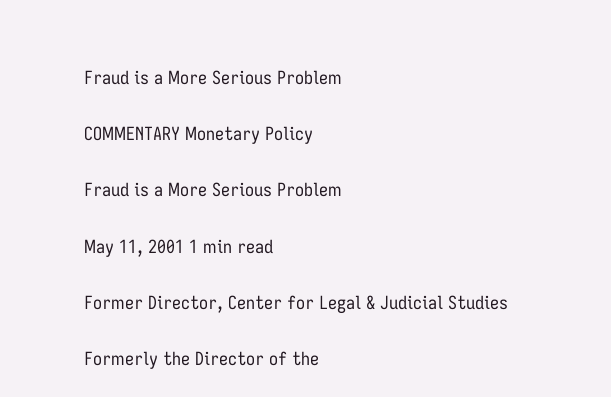Fraud is a More Serious Problem

COMMENTARY Monetary Policy

Fraud is a More Serious Problem

May 11, 2001 1 min read

Former Director, Center for Legal & Judicial Studies

Formerly the Director of the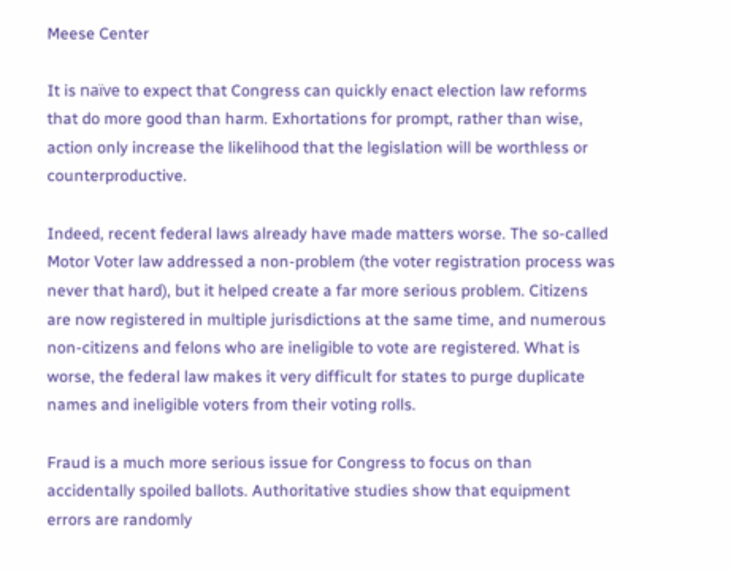Meese Center

It is naïve to expect that Congress can quickly enact election law reforms that do more good than harm. Exhortations for prompt, rather than wise, action only increase the likelihood that the legislation will be worthless or counterproductive.

Indeed, recent federal laws already have made matters worse. The so-called Motor Voter law addressed a non-problem (the voter registration process was never that hard), but it helped create a far more serious problem. Citizens are now registered in multiple jurisdictions at the same time, and numerous non-citizens and felons who are ineligible to vote are registered. What is worse, the federal law makes it very difficult for states to purge duplicate names and ineligible voters from their voting rolls.

Fraud is a much more serious issue for Congress to focus on than accidentally spoiled ballots. Authoritative studies show that equipment errors are randomly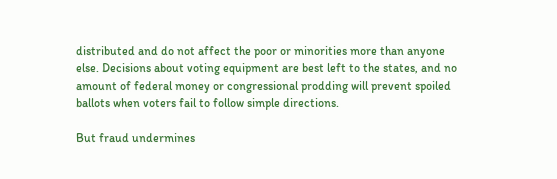distributed and do not affect the poor or minorities more than anyone else. Decisions about voting equipment are best left to the states, and no amount of federal money or congressional prodding will prevent spoiled ballots when voters fail to follow simple directions.

But fraud undermines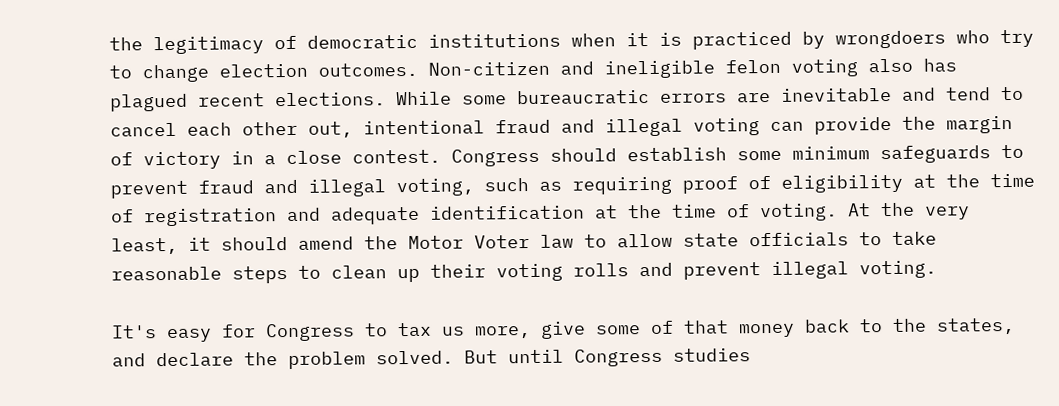the legitimacy of democratic institutions when it is practiced by wrongdoers who try to change election outcomes. Non-citizen and ineligible felon voting also has plagued recent elections. While some bureaucratic errors are inevitable and tend to cancel each other out, intentional fraud and illegal voting can provide the margin of victory in a close contest. Congress should establish some minimum safeguards to prevent fraud and illegal voting, such as requiring proof of eligibility at the time of registration and adequate identification at the time of voting. At the very least, it should amend the Motor Voter law to allow state officials to take reasonable steps to clean up their voting rolls and prevent illegal voting.

It's easy for Congress to tax us more, give some of that money back to the states, and declare the problem solved. But until Congress studies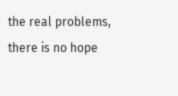the real problems, there is no hope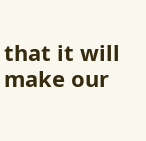that it will make our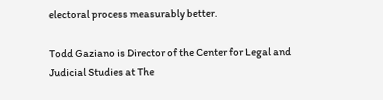electoral process measurably better.

Todd Gaziano is Director of the Center for Legal and Judicial Studies at The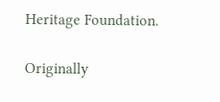Heritage Foundation.

Originally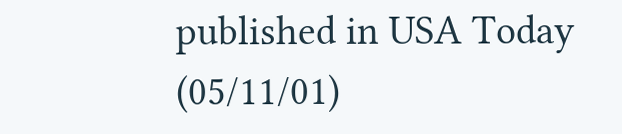published in USA Today (05/11/01)